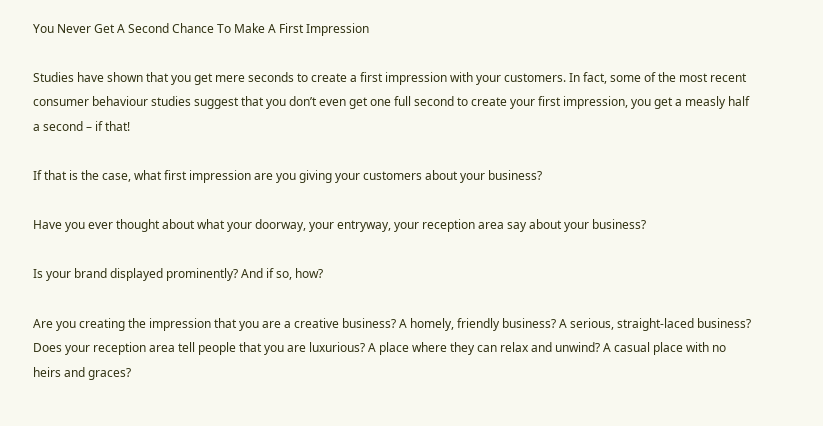You Never Get A Second Chance To Make A First Impression

Studies have shown that you get mere seconds to create a first impression with your customers. In fact, some of the most recent consumer behaviour studies suggest that you don’t even get one full second to create your first impression, you get a measly half a second – if that!

If that is the case, what first impression are you giving your customers about your business?

Have you ever thought about what your doorway, your entryway, your reception area say about your business?

Is your brand displayed prominently? And if so, how?

Are you creating the impression that you are a creative business? A homely, friendly business? A serious, straight-laced business? Does your reception area tell people that you are luxurious? A place where they can relax and unwind? A casual place with no heirs and graces?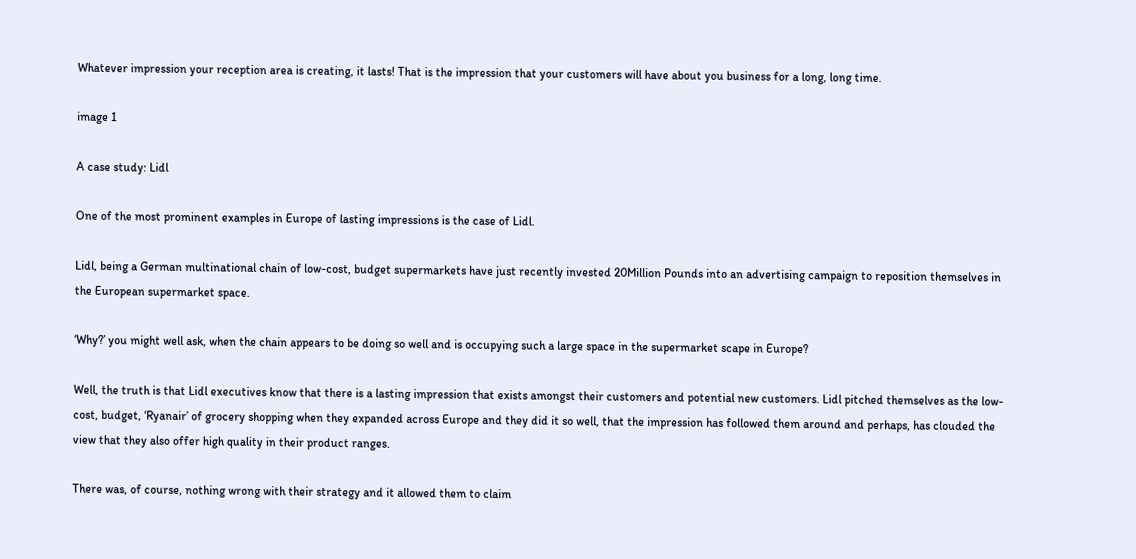Whatever impression your reception area is creating, it lasts! That is the impression that your customers will have about you business for a long, long time.

image 1

A case study: Lidl

One of the most prominent examples in Europe of lasting impressions is the case of Lidl.

Lidl, being a German multinational chain of low-cost, budget supermarkets have just recently invested 20Million Pounds into an advertising campaign to reposition themselves in the European supermarket space.

‘Why?’ you might well ask, when the chain appears to be doing so well and is occupying such a large space in the supermarket scape in Europe?

Well, the truth is that Lidl executives know that there is a lasting impression that exists amongst their customers and potential new customers. Lidl pitched themselves as the low-cost, budget, ‘Ryanair’ of grocery shopping when they expanded across Europe and they did it so well, that the impression has followed them around and perhaps, has clouded the view that they also offer high quality in their product ranges.

There was, of course, nothing wrong with their strategy and it allowed them to claim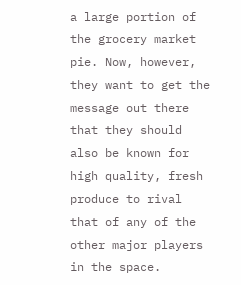a large portion of the grocery market pie. Now, however, they want to get the message out there that they should also be known for high quality, fresh produce to rival that of any of the other major players in the space.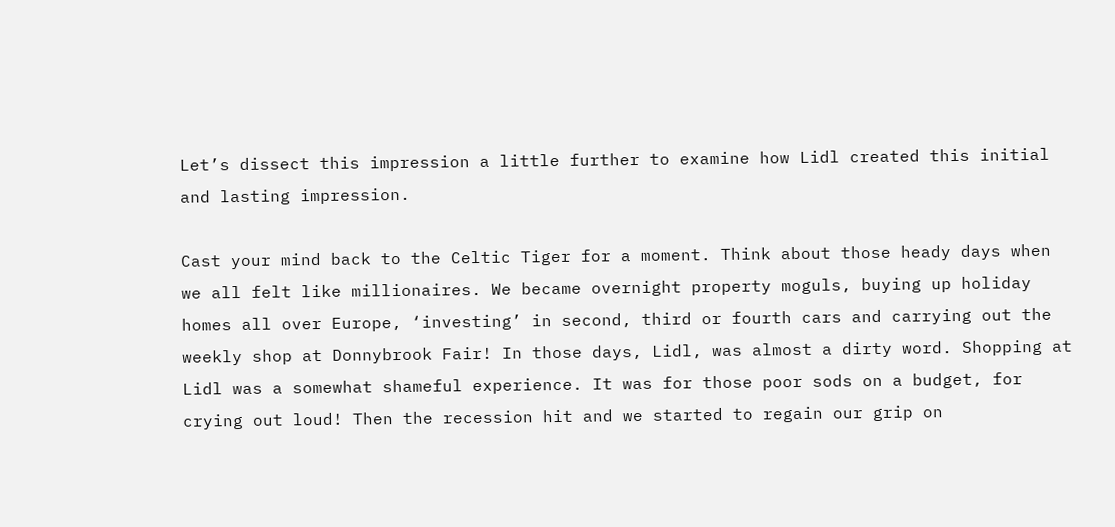Let’s dissect this impression a little further to examine how Lidl created this initial and lasting impression.

Cast your mind back to the Celtic Tiger for a moment. Think about those heady days when we all felt like millionaires. We became overnight property moguls, buying up holiday homes all over Europe, ‘investing’ in second, third or fourth cars and carrying out the weekly shop at Donnybrook Fair! In those days, Lidl, was almost a dirty word. Shopping at Lidl was a somewhat shameful experience. It was for those poor sods on a budget, for crying out loud! Then the recession hit and we started to regain our grip on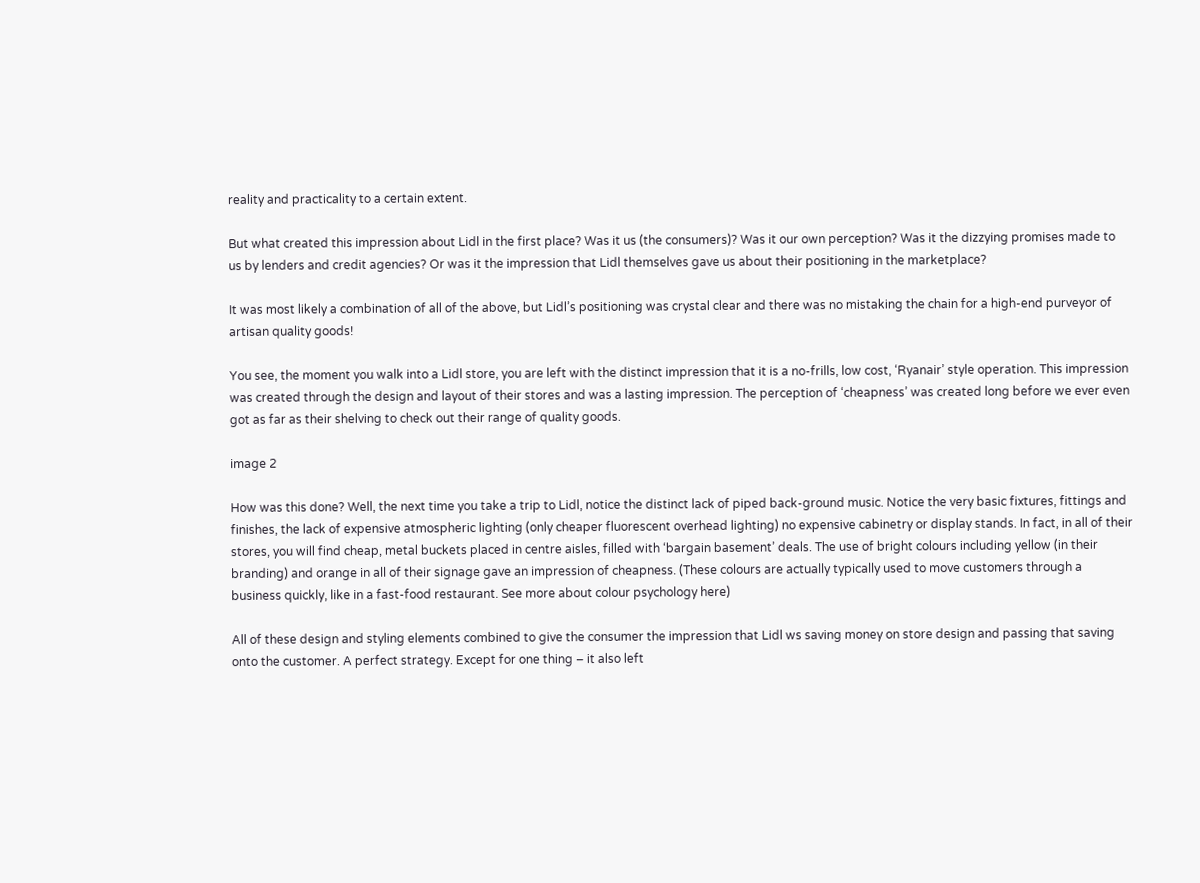reality and practicality to a certain extent.

But what created this impression about Lidl in the first place? Was it us (the consumers)? Was it our own perception? Was it the dizzying promises made to us by lenders and credit agencies? Or was it the impression that Lidl themselves gave us about their positioning in the marketplace?

It was most likely a combination of all of the above, but Lidl’s positioning was crystal clear and there was no mistaking the chain for a high-end purveyor of artisan quality goods!

You see, the moment you walk into a Lidl store, you are left with the distinct impression that it is a no-frills, low cost, ‘Ryanair’ style operation. This impression was created through the design and layout of their stores and was a lasting impression. The perception of ‘cheapness’ was created long before we ever even got as far as their shelving to check out their range of quality goods.

image 2

How was this done? Well, the next time you take a trip to Lidl, notice the distinct lack of piped back-ground music. Notice the very basic fixtures, fittings and finishes, the lack of expensive atmospheric lighting (only cheaper fluorescent overhead lighting) no expensive cabinetry or display stands. In fact, in all of their stores, you will find cheap, metal buckets placed in centre aisles, filled with ‘bargain basement’ deals. The use of bright colours including yellow (in their branding) and orange in all of their signage gave an impression of cheapness. (These colours are actually typically used to move customers through a business quickly, like in a fast-food restaurant. See more about colour psychology here)

All of these design and styling elements combined to give the consumer the impression that Lidl ws saving money on store design and passing that saving onto the customer. A perfect strategy. Except for one thing – it also left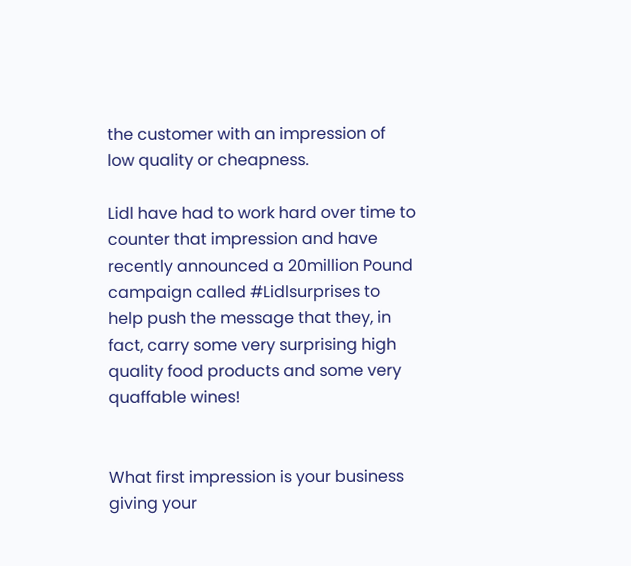the customer with an impression of low quality or cheapness.

Lidl have had to work hard over time to counter that impression and have recently announced a 20million Pound campaign called #Lidlsurprises to help push the message that they, in fact, carry some very surprising high quality food products and some very quaffable wines!


What first impression is your business giving your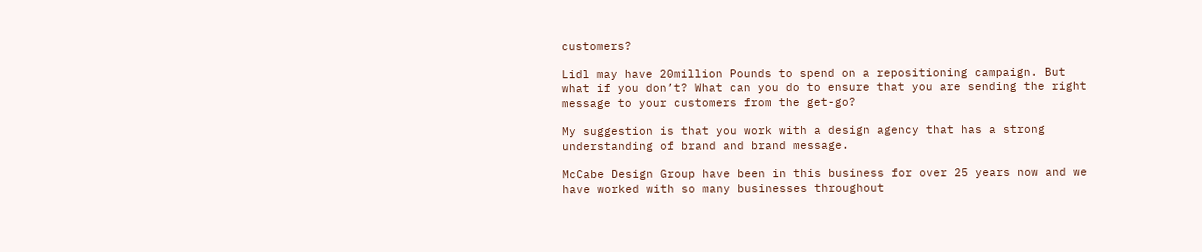customers?

Lidl may have 20million Pounds to spend on a repositioning campaign. But what if you don’t? What can you do to ensure that you are sending the right message to your customers from the get-go?

My suggestion is that you work with a design agency that has a strong understanding of brand and brand message.

McCabe Design Group have been in this business for over 25 years now and we have worked with so many businesses throughout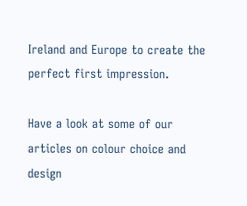Ireland and Europe to create the perfect first impression.

Have a look at some of our articles on colour choice and design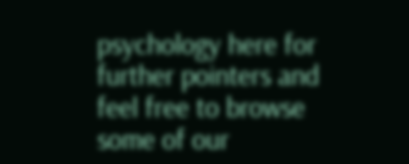psychology here for further pointers and feel free to browse some of our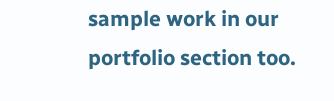sample work in our portfolio section too.